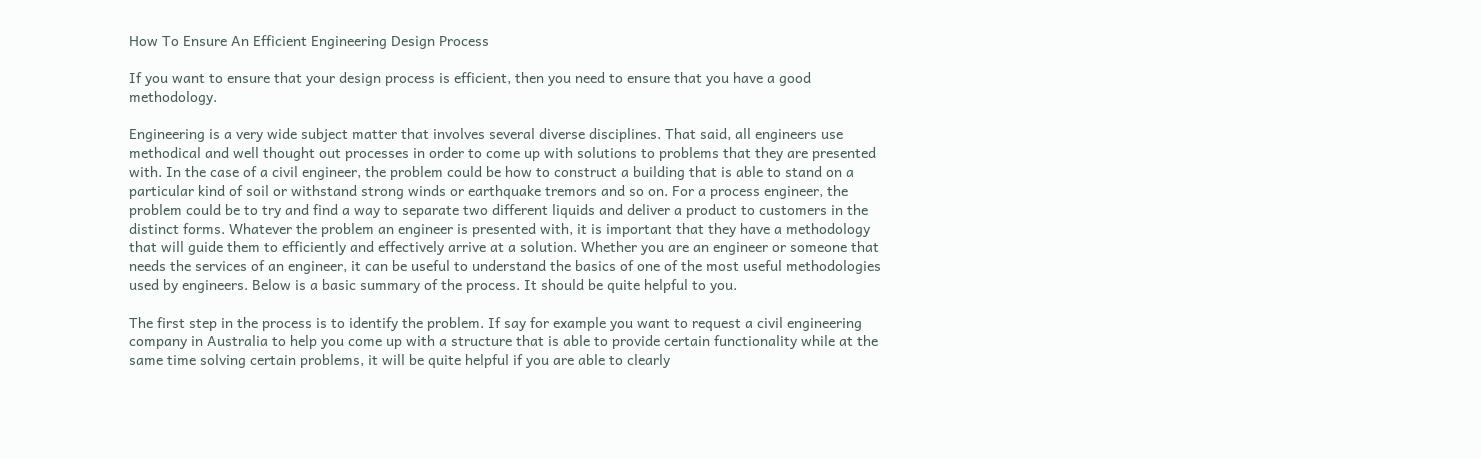How To Ensure An Efficient Engineering Design Process

If you want to ensure that your design process is efficient, then you need to ensure that you have a good methodology.

Engineering is a very wide subject matter that involves several diverse disciplines. That said, all engineers use methodical and well thought out processes in order to come up with solutions to problems that they are presented with. In the case of a civil engineer, the problem could be how to construct a building that is able to stand on a particular kind of soil or withstand strong winds or earthquake tremors and so on. For a process engineer, the problem could be to try and find a way to separate two different liquids and deliver a product to customers in the distinct forms. Whatever the problem an engineer is presented with, it is important that they have a methodology that will guide them to efficiently and effectively arrive at a solution. Whether you are an engineer or someone that needs the services of an engineer, it can be useful to understand the basics of one of the most useful methodologies used by engineers. Below is a basic summary of the process. It should be quite helpful to you.

The first step in the process is to identify the problem. If say for example you want to request a civil engineering company in Australia to help you come up with a structure that is able to provide certain functionality while at the same time solving certain problems, it will be quite helpful if you are able to clearly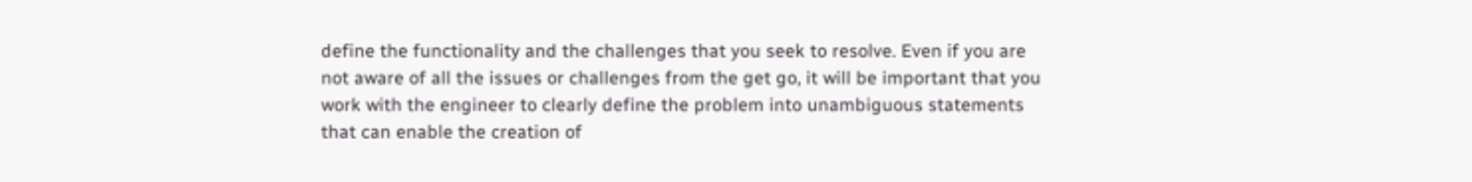define the functionality and the challenges that you seek to resolve. Even if you are not aware of all the issues or challenges from the get go, it will be important that you work with the engineer to clearly define the problem into unambiguous statements that can enable the creation of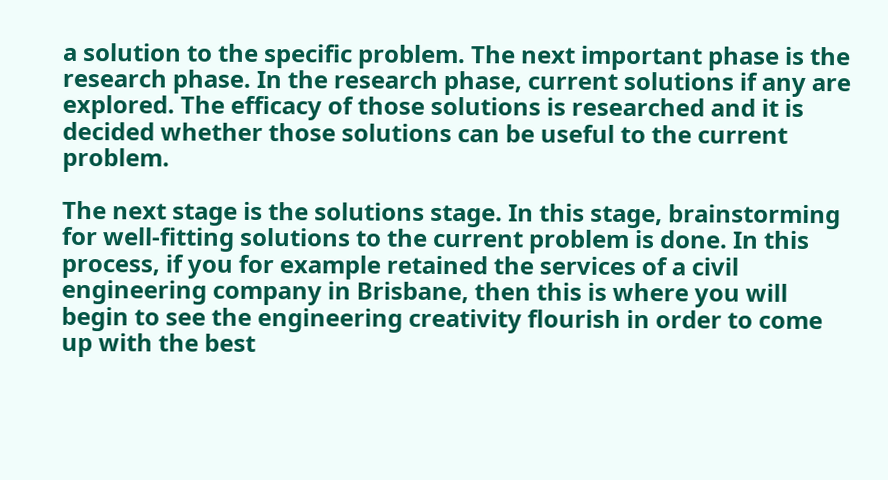a solution to the specific problem. The next important phase is the research phase. In the research phase, current solutions if any are explored. The efficacy of those solutions is researched and it is decided whether those solutions can be useful to the current problem.

The next stage is the solutions stage. In this stage, brainstorming for well-fitting solutions to the current problem is done. In this process, if you for example retained the services of a civil engineering company in Brisbane, then this is where you will begin to see the engineering creativity flourish in order to come up with the best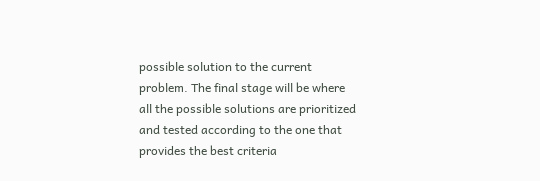possible solution to the current problem. The final stage will be where all the possible solutions are prioritized and tested according to the one that provides the best criteria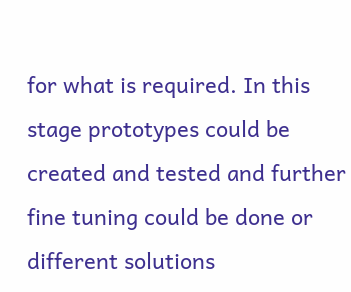for what is required. In this stage prototypes could be created and tested and further fine tuning could be done or different solutions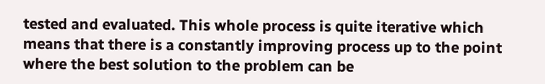tested and evaluated. This whole process is quite iterative which means that there is a constantly improving process up to the point where the best solution to the problem can be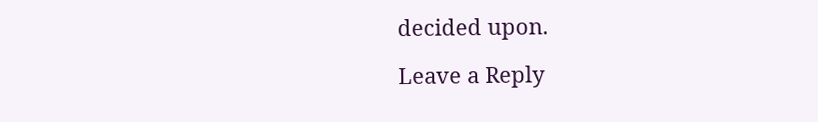decided upon.

Leave a Reply